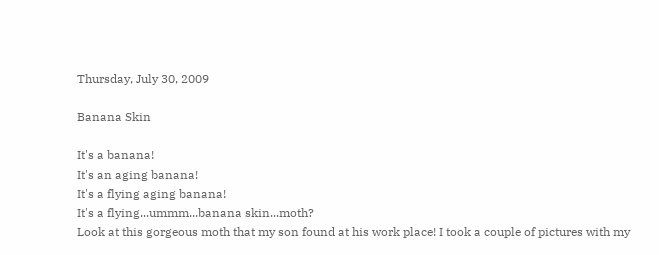Thursday, July 30, 2009

Banana Skin

It's a banana!
It's an aging banana!
It's a flying aging banana!
It's a flying...ummm...banana skin...moth?
Look at this gorgeous moth that my son found at his work place! I took a couple of pictures with my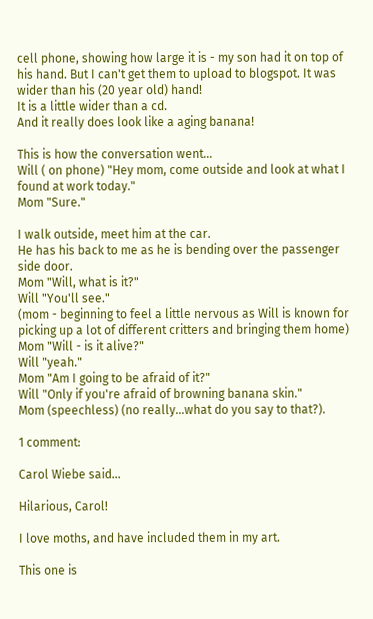cell phone, showing how large it is - my son had it on top of his hand. But I can't get them to upload to blogspot. It was wider than his (20 year old) hand!
It is a little wider than a cd.
And it really does look like a aging banana!

This is how the conversation went...
Will ( on phone) "Hey mom, come outside and look at what I found at work today."
Mom "Sure."

I walk outside, meet him at the car.
He has his back to me as he is bending over the passenger side door.
Mom "Will, what is it?"
Will "You'll see."
(mom - beginning to feel a little nervous as Will is known for picking up a lot of different critters and bringing them home)
Mom "Will - is it alive?"
Will "yeah."
Mom "Am I going to be afraid of it?"
Will "Only if you're afraid of browning banana skin."
Mom (speechless) (no really...what do you say to that?).

1 comment:

Carol Wiebe said...

Hilarious, Carol!

I love moths, and have included them in my art.

This one is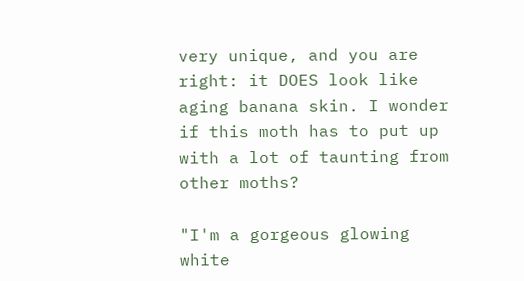very unique, and you are right: it DOES look like aging banana skin. I wonder if this moth has to put up with a lot of taunting from other moths?

"I'm a gorgeous glowing white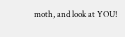moth, and look at YOU!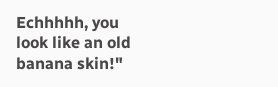Echhhhh, you look like an old banana skin!"